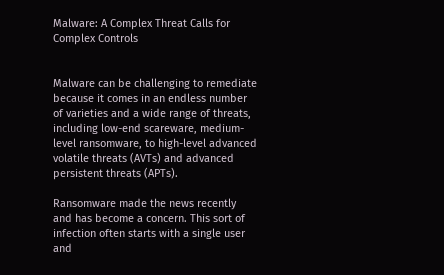Malware: A Complex Threat Calls for Complex Controls


Malware can be challenging to remediate because it comes in an endless number of varieties and a wide range of threats, including low-end scareware, medium-level ransomware, to high-level advanced volatile threats (AVTs) and advanced persistent threats (APTs).

Ransomware made the news recently and has become a concern. This sort of infection often starts with a single user and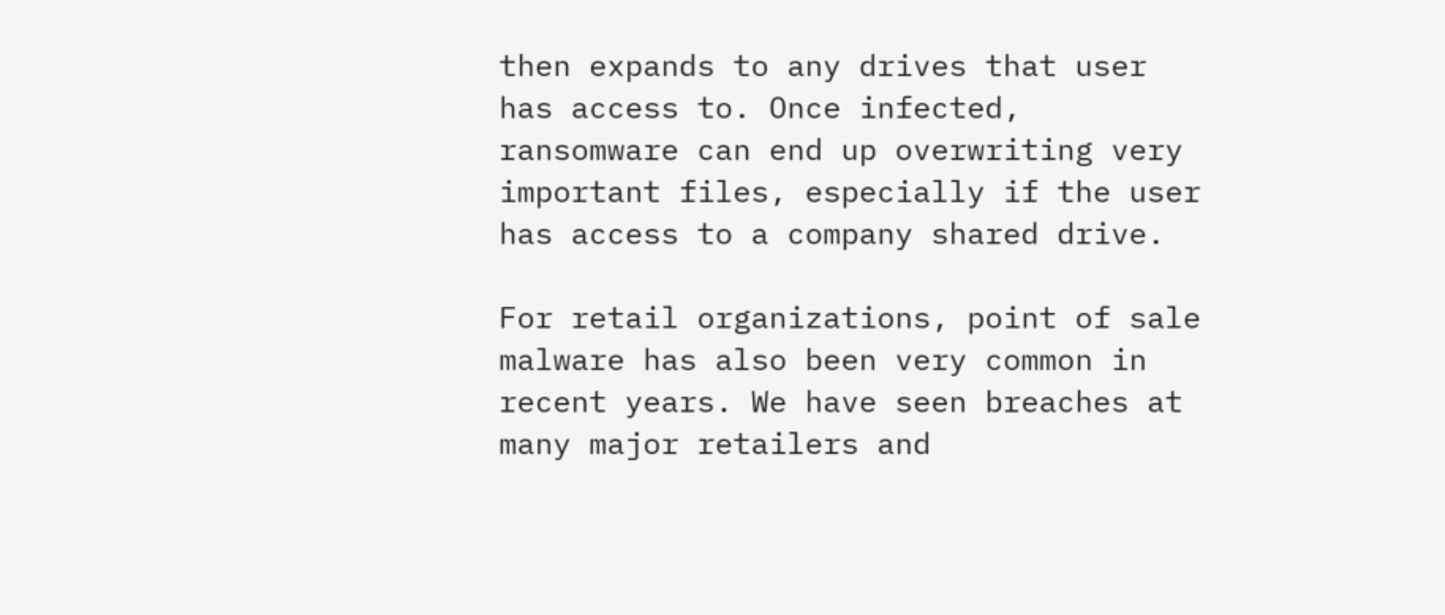then expands to any drives that user has access to. Once infected, ransomware can end up overwriting very important files, especially if the user has access to a company shared drive.

For retail organizations, point of sale malware has also been very common in recent years. We have seen breaches at many major retailers and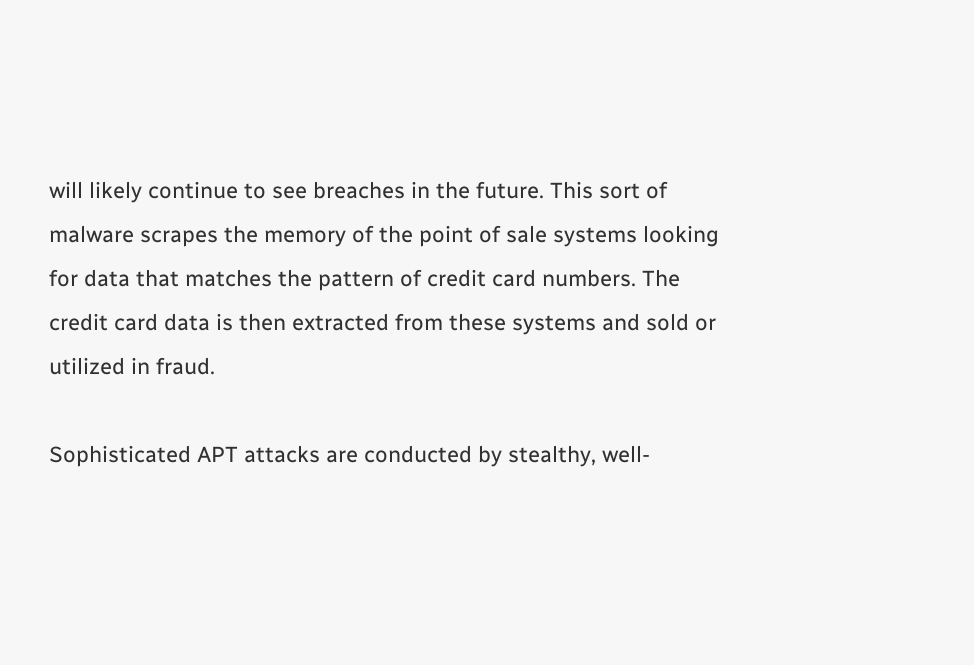will likely continue to see breaches in the future. This sort of malware scrapes the memory of the point of sale systems looking for data that matches the pattern of credit card numbers. The credit card data is then extracted from these systems and sold or utilized in fraud.

Sophisticated APT attacks are conducted by stealthy, well-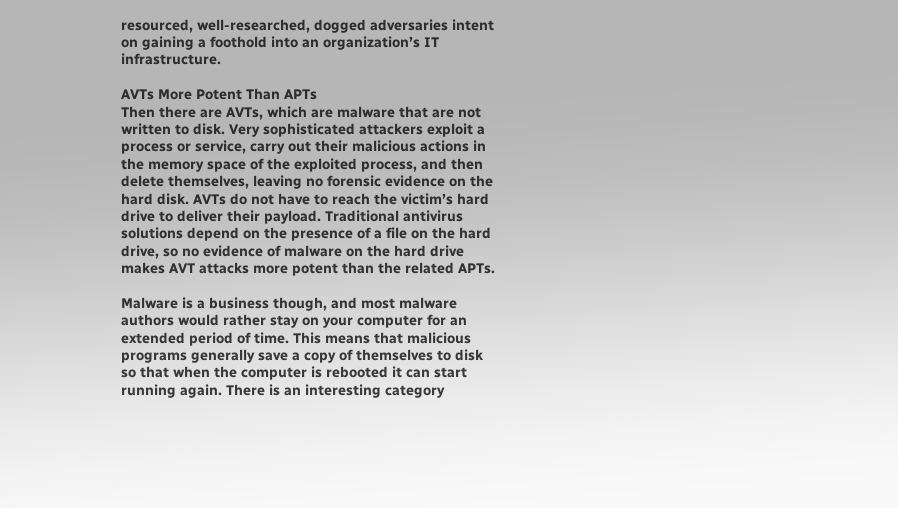resourced, well-researched, dogged adversaries intent on gaining a foothold into an organization’s IT infrastructure.

AVTs More Potent Than APTs
Then there are AVTs, which are malware that are not written to disk. Very sophisticated attackers exploit a process or service, carry out their malicious actions in the memory space of the exploited process, and then delete themselves, leaving no forensic evidence on the hard disk. AVTs do not have to reach the victim’s hard drive to deliver their payload. Traditional antivirus solutions depend on the presence of a file on the hard drive, so no evidence of malware on the hard drive makes AVT attacks more potent than the related APTs.

Malware is a business though, and most malware authors would rather stay on your computer for an extended period of time. This means that malicious programs generally save a copy of themselves to disk so that when the computer is rebooted it can start running again. There is an interesting category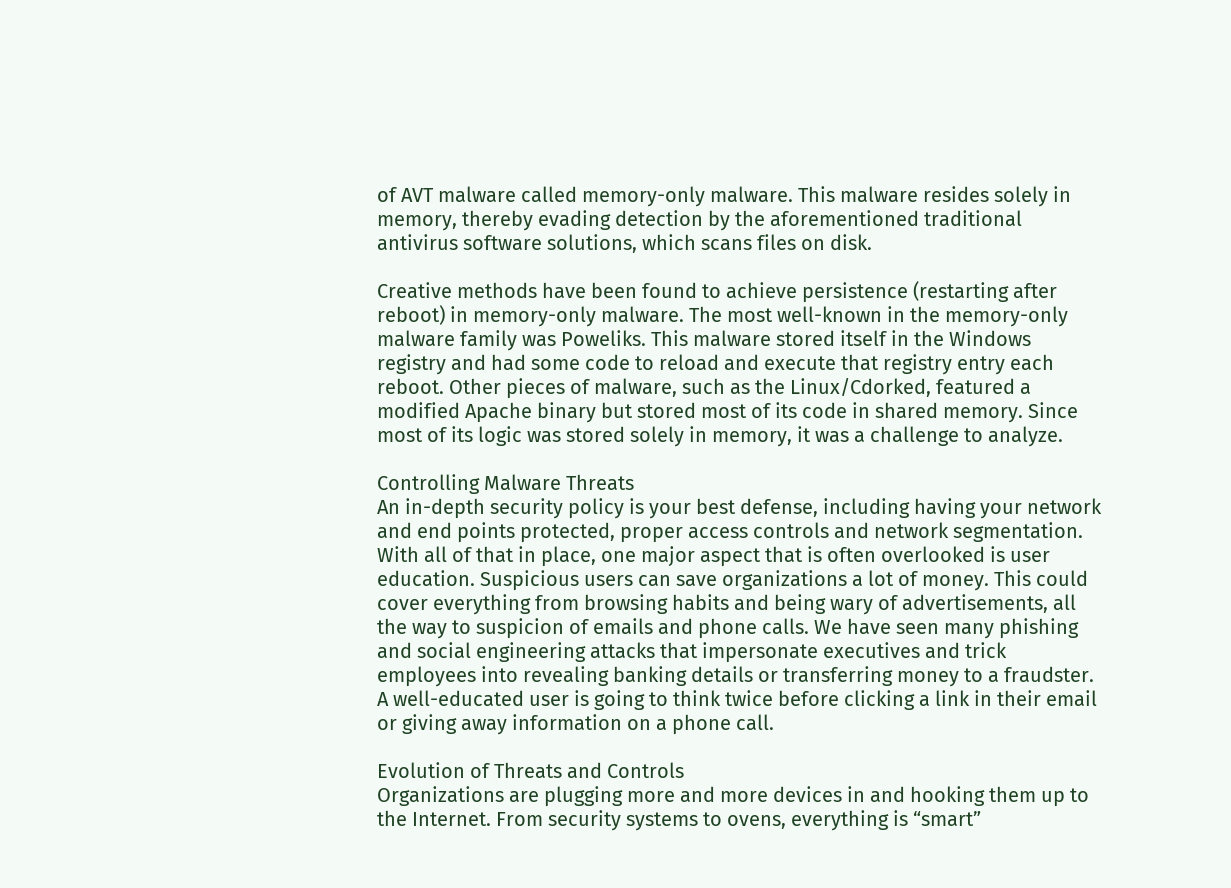of AVT malware called memory-only malware. This malware resides solely in memory, thereby evading detection by the aforementioned traditional antivirus software solutions, which scans files on disk.

Creative methods have been found to achieve persistence (restarting after reboot) in memory-only malware. The most well-known in the memory-only malware family was Poweliks. This malware stored itself in the Windows registry and had some code to reload and execute that registry entry each reboot. Other pieces of malware, such as the Linux/Cdorked, featured a modified Apache binary but stored most of its code in shared memory. Since most of its logic was stored solely in memory, it was a challenge to analyze.

Controlling Malware Threats
An in-depth security policy is your best defense, including having your network and end points protected, proper access controls and network segmentation. With all of that in place, one major aspect that is often overlooked is user education. Suspicious users can save organizations a lot of money. This could cover everything from browsing habits and being wary of advertisements, all the way to suspicion of emails and phone calls. We have seen many phishing and social engineering attacks that impersonate executives and trick employees into revealing banking details or transferring money to a fraudster. A well-educated user is going to think twice before clicking a link in their email or giving away information on a phone call.

Evolution of Threats and Controls
Organizations are plugging more and more devices in and hooking them up to the Internet. From security systems to ovens, everything is “smart”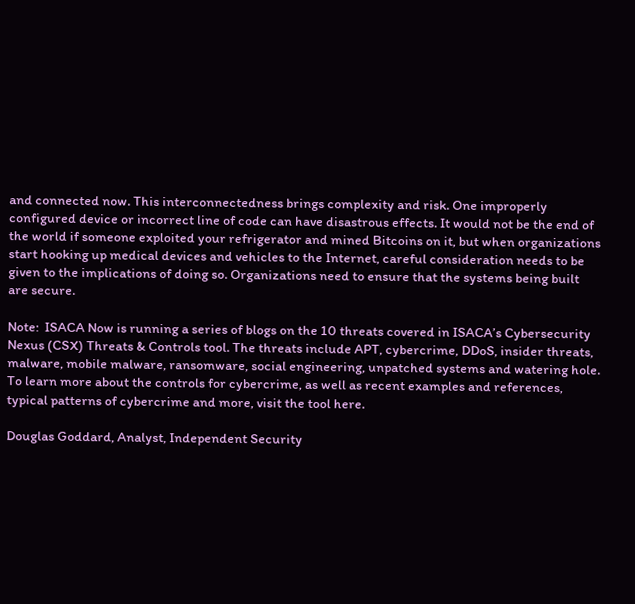and connected now. This interconnectedness brings complexity and risk. One improperly configured device or incorrect line of code can have disastrous effects. It would not be the end of the world if someone exploited your refrigerator and mined Bitcoins on it, but when organizations start hooking up medical devices and vehicles to the Internet, careful consideration needs to be given to the implications of doing so. Organizations need to ensure that the systems being built are secure.

Note:  ISACA Now is running a series of blogs on the 10 threats covered in ISACA’s Cybersecurity Nexus (CSX) Threats & Controls tool. The threats include APT, cybercrime, DDoS, insider threats, malware, mobile malware, ransomware, social engineering, unpatched systems and watering hole. To learn more about the controls for cybercrime, as well as recent examples and references, typical patterns of cybercrime and more, visit the tool here.

Douglas Goddard, Analyst, Independent Security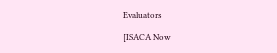Evaluators

[ISACA Now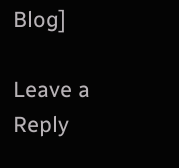Blog]

Leave a Reply